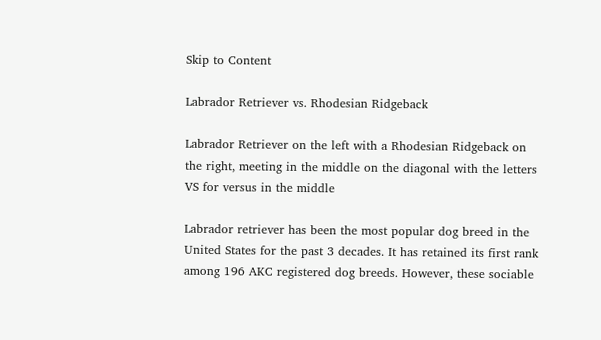Skip to Content

Labrador Retriever vs. Rhodesian Ridgeback

Labrador Retriever on the left with a Rhodesian Ridgeback on the right, meeting in the middle on the diagonal with the letters VS for versus in the middle

Labrador retriever has been the most popular dog breed in the United States for the past 3 decades. It has retained its first rank among 196 AKC registered dog breeds. However, these sociable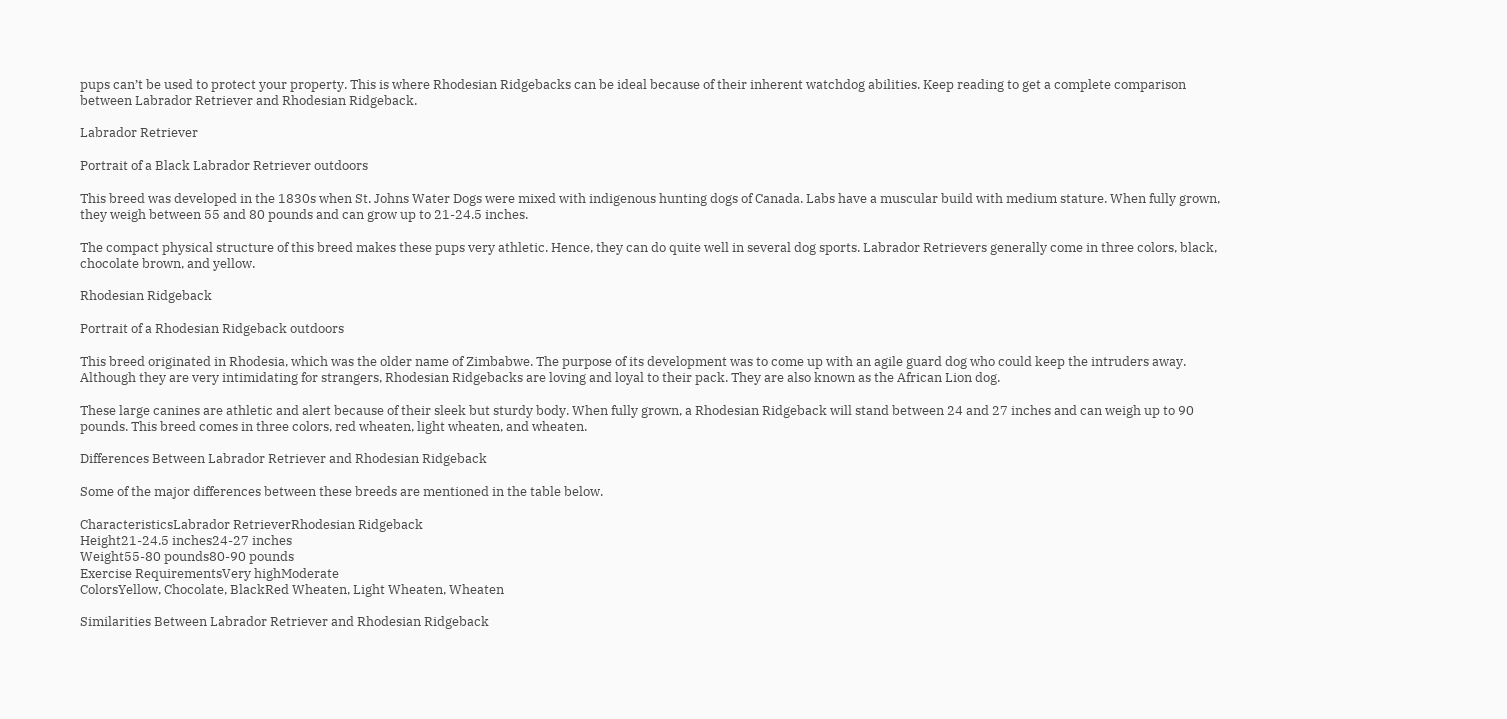pups can’t be used to protect your property. This is where Rhodesian Ridgebacks can be ideal because of their inherent watchdog abilities. Keep reading to get a complete comparison between Labrador Retriever and Rhodesian Ridgeback.

Labrador Retriever

Portrait of a Black Labrador Retriever outdoors

This breed was developed in the 1830s when St. Johns Water Dogs were mixed with indigenous hunting dogs of Canada. Labs have a muscular build with medium stature. When fully grown, they weigh between 55 and 80 pounds and can grow up to 21-24.5 inches.

The compact physical structure of this breed makes these pups very athletic. Hence, they can do quite well in several dog sports. Labrador Retrievers generally come in three colors, black, chocolate brown, and yellow.

Rhodesian Ridgeback

Portrait of a Rhodesian Ridgeback outdoors

This breed originated in Rhodesia, which was the older name of Zimbabwe. The purpose of its development was to come up with an agile guard dog who could keep the intruders away. Although they are very intimidating for strangers, Rhodesian Ridgebacks are loving and loyal to their pack. They are also known as the African Lion dog.

These large canines are athletic and alert because of their sleek but sturdy body. When fully grown, a Rhodesian Ridgeback will stand between 24 and 27 inches and can weigh up to 90 pounds. This breed comes in three colors, red wheaten, light wheaten, and wheaten.

Differences Between Labrador Retriever and Rhodesian Ridgeback

Some of the major differences between these breeds are mentioned in the table below.

CharacteristicsLabrador RetrieverRhodesian Ridgeback
Height21-24.5 inches24-27 inches
Weight55-80 pounds80-90 pounds
Exercise RequirementsVery highModerate
ColorsYellow, Chocolate, BlackRed Wheaten, Light Wheaten, Wheaten

Similarities Between Labrador Retriever and Rhodesian Ridgeback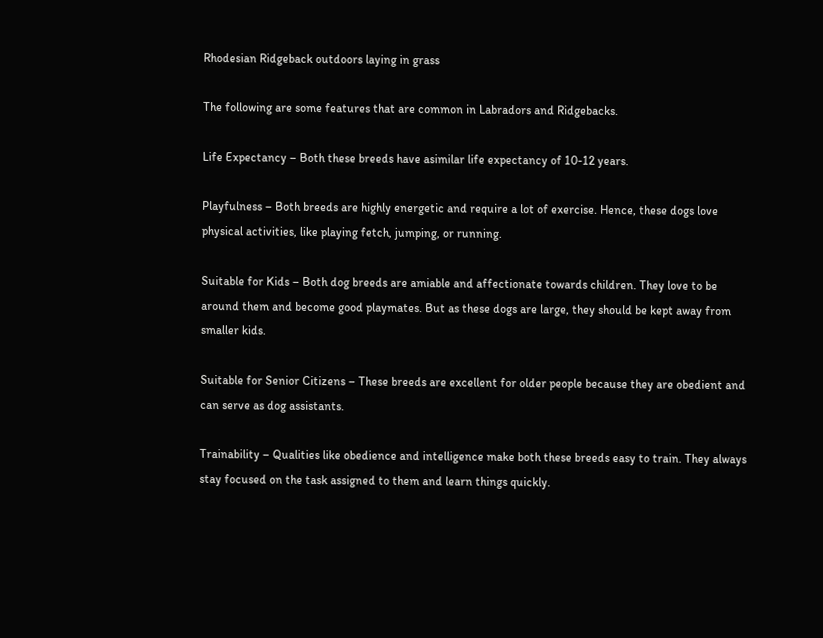Rhodesian Ridgeback outdoors laying in grass

The following are some features that are common in Labradors and Ridgebacks.

Life Expectancy – Both these breeds have asimilar life expectancy of 10-12 years.

Playfulness – Both breeds are highly energetic and require a lot of exercise. Hence, these dogs love physical activities, like playing fetch, jumping, or running.

Suitable for Kids – Both dog breeds are amiable and affectionate towards children. They love to be around them and become good playmates. But as these dogs are large, they should be kept away from smaller kids.

Suitable for Senior Citizens – These breeds are excellent for older people because they are obedient and can serve as dog assistants.

Trainability – Qualities like obedience and intelligence make both these breeds easy to train. They always stay focused on the task assigned to them and learn things quickly.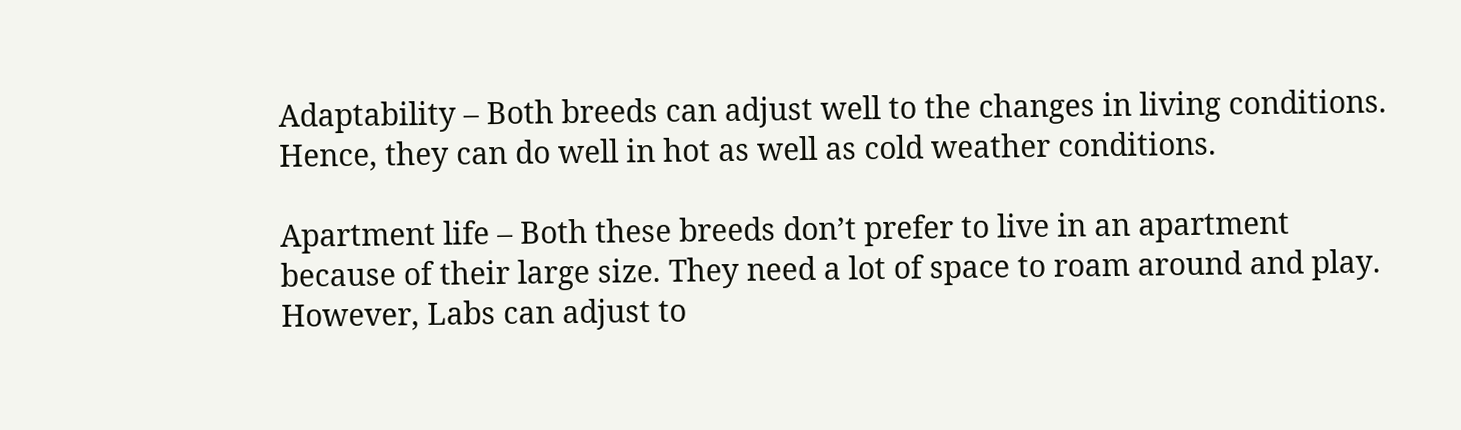Adaptability – Both breeds can adjust well to the changes in living conditions. Hence, they can do well in hot as well as cold weather conditions.

Apartment life – Both these breeds don’t prefer to live in an apartment because of their large size. They need a lot of space to roam around and play. However, Labs can adjust to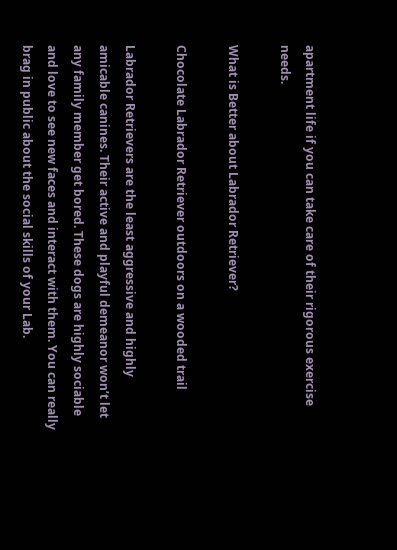apartment life if you can take care of their rigorous exercise needs.

What is Better about Labrador Retriever?

Chocolate Labrador Retriever outdoors on a wooded trail

Labrador Retrievers are the least aggressive and highly amicable canines. Their active and playful demeanor won’t let any family member get bored. These dogs are highly sociable and love to see new faces and interact with them. You can really brag in public about the social skills of your Lab.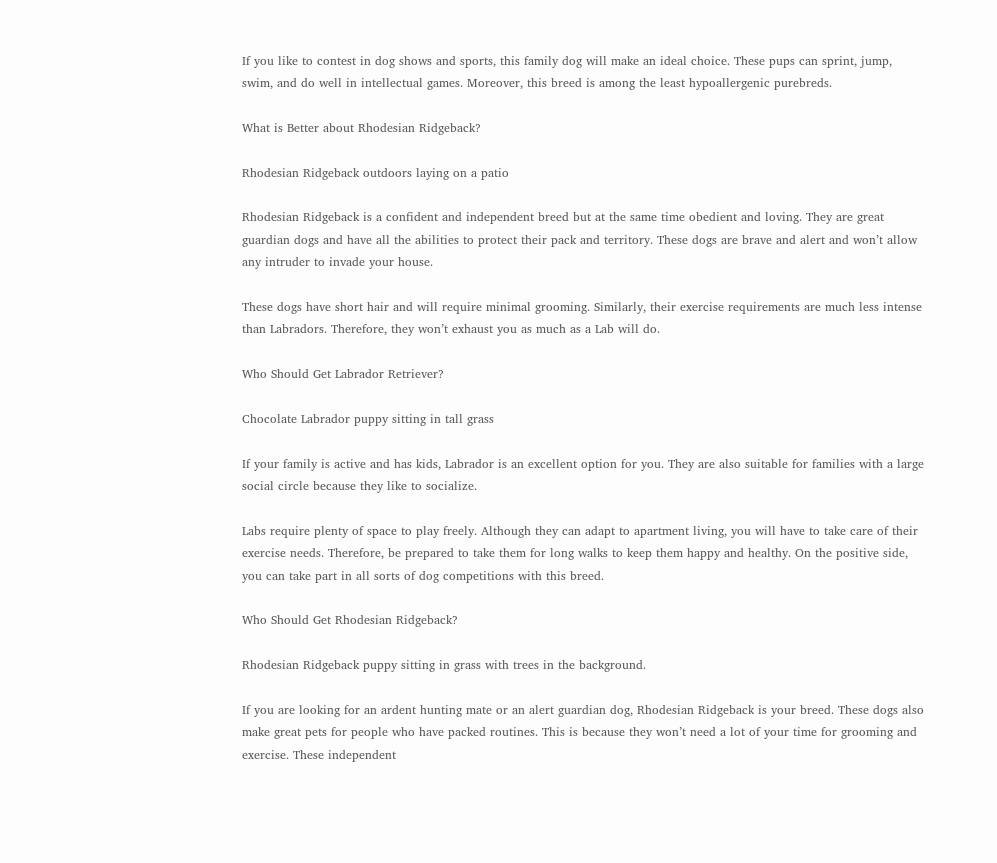If you like to contest in dog shows and sports, this family dog will make an ideal choice. These pups can sprint, jump, swim, and do well in intellectual games. Moreover, this breed is among the least hypoallergenic purebreds.

What is Better about Rhodesian Ridgeback?

Rhodesian Ridgeback outdoors laying on a patio

Rhodesian Ridgeback is a confident and independent breed but at the same time obedient and loving. They are great guardian dogs and have all the abilities to protect their pack and territory. These dogs are brave and alert and won’t allow any intruder to invade your house.

These dogs have short hair and will require minimal grooming. Similarly, their exercise requirements are much less intense than Labradors. Therefore, they won’t exhaust you as much as a Lab will do.

Who Should Get Labrador Retriever?

Chocolate Labrador puppy sitting in tall grass

If your family is active and has kids, Labrador is an excellent option for you. They are also suitable for families with a large social circle because they like to socialize.

Labs require plenty of space to play freely. Although they can adapt to apartment living, you will have to take care of their exercise needs. Therefore, be prepared to take them for long walks to keep them happy and healthy. On the positive side, you can take part in all sorts of dog competitions with this breed.

Who Should Get Rhodesian Ridgeback?

Rhodesian Ridgeback puppy sitting in grass with trees in the background.

If you are looking for an ardent hunting mate or an alert guardian dog, Rhodesian Ridgeback is your breed. These dogs also make great pets for people who have packed routines. This is because they won’t need a lot of your time for grooming and exercise. These independent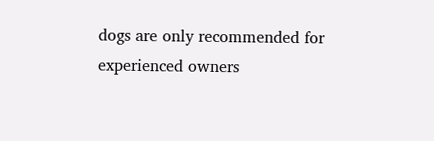dogs are only recommended for experienced owners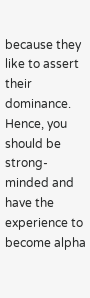because they like to assert their dominance. Hence, you should be strong-minded and have the experience to become alpha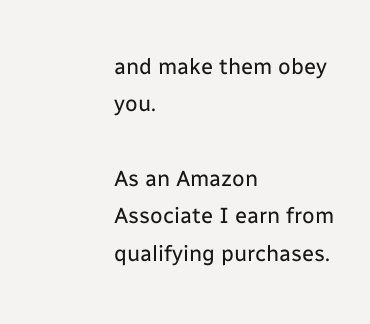and make them obey you.

As an Amazon Associate I earn from qualifying purchases.